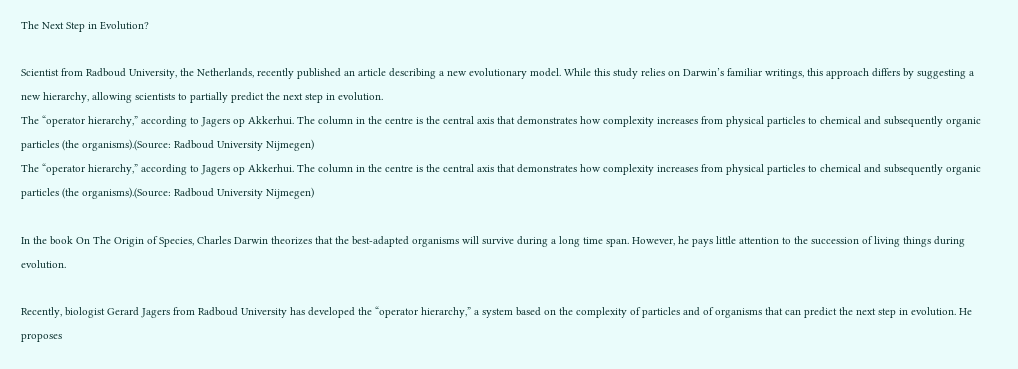The Next Step in Evolution?

Scientist from Radboud University, the Netherlands, recently published an article describing a new evolutionary model. While this study relies on Darwin’s familiar writings, this approach differs by suggesting a new hierarchy, allowing scientists to partially predict the next step in evolution.
The “operator hierarchy,” according to Jagers op Akkerhui. The column in the centre is the central axis that demonstrates how complexity increases from physical particles to chemical and subsequently organic particles (the organisms).(Source: Radboud University Nijmegen)
The “operator hierarchy,” according to Jagers op Akkerhui. The column in the centre is the central axis that demonstrates how complexity increases from physical particles to chemical and subsequently organic particles (the organisms).(Source: Radboud University Nijmegen)

In the book On The Origin of Species, Charles Darwin theorizes that the best-adapted organisms will survive during a long time span. However, he pays little attention to the succession of living things during evolution.

Recently, biologist Gerard Jagers from Radboud University has developed the “operator hierarchy,” a system based on the complexity of particles and of organisms that can predict the next step in evolution. He proposes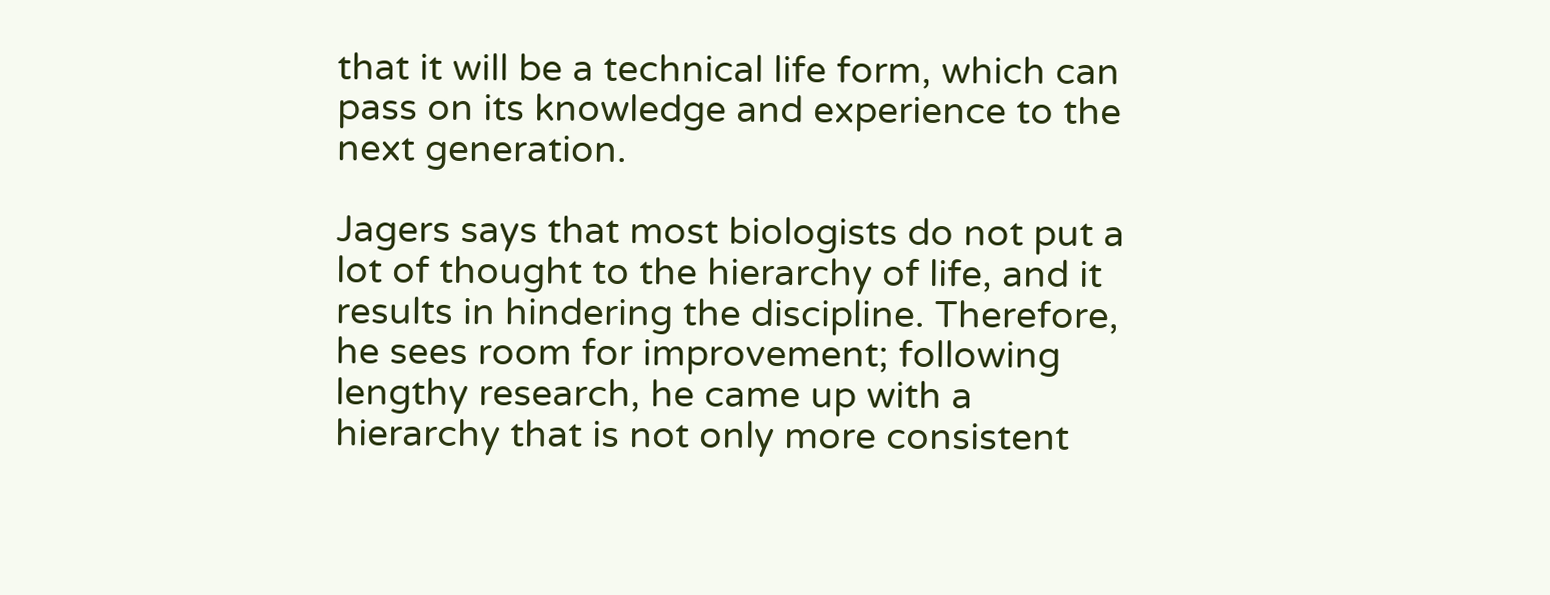that it will be a technical life form, which can pass on its knowledge and experience to the next generation.

Jagers says that most biologists do not put a lot of thought to the hierarchy of life, and it results in hindering the discipline. Therefore, he sees room for improvement; following lengthy research, he came up with a hierarchy that is not only more consistent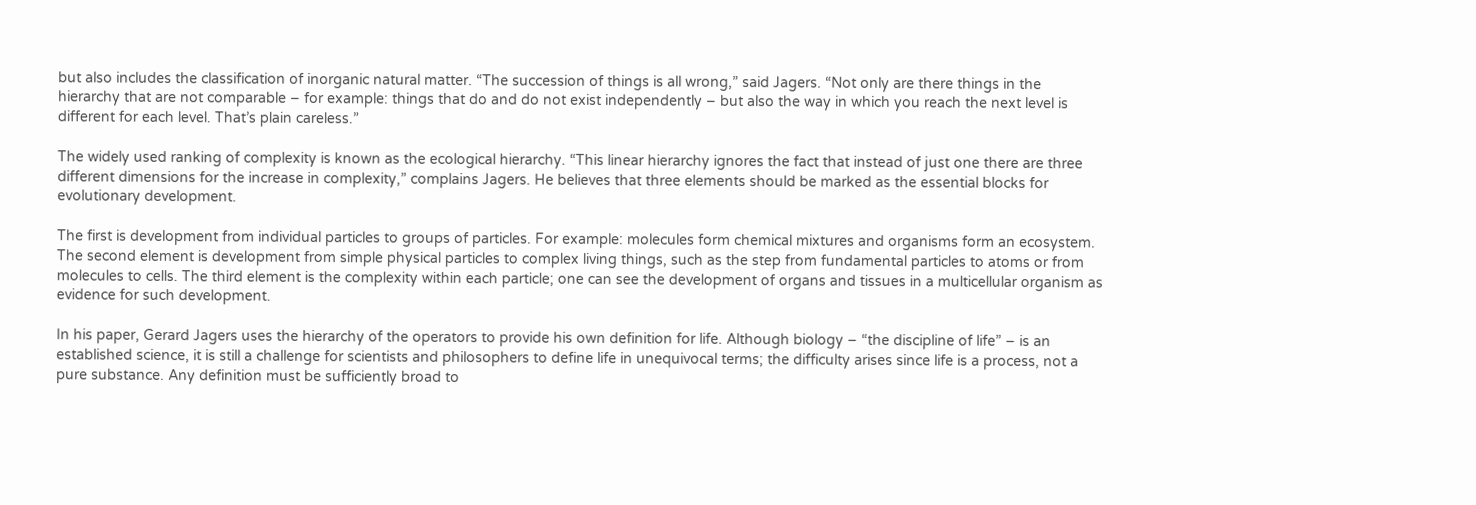but also includes the classification of inorganic natural matter. “The succession of things is all wrong,” said Jagers. “Not only are there things in the hierarchy that are not comparable – for example: things that do and do not exist independently – but also the way in which you reach the next level is different for each level. That’s plain careless.”

The widely used ranking of complexity is known as the ecological hierarchy. “This linear hierarchy ignores the fact that instead of just one there are three different dimensions for the increase in complexity,” complains Jagers. He believes that three elements should be marked as the essential blocks for evolutionary development.

The first is development from individual particles to groups of particles. For example: molecules form chemical mixtures and organisms form an ecosystem. The second element is development from simple physical particles to complex living things, such as the step from fundamental particles to atoms or from molecules to cells. The third element is the complexity within each particle; one can see the development of organs and tissues in a multicellular organism as evidence for such development.

In his paper, Gerard Jagers uses the hierarchy of the operators to provide his own definition for life. Although biology – “the discipline of life” – is an established science, it is still a challenge for scientists and philosophers to define life in unequivocal terms; the difficulty arises since life is a process, not a pure substance. Any definition must be sufficiently broad to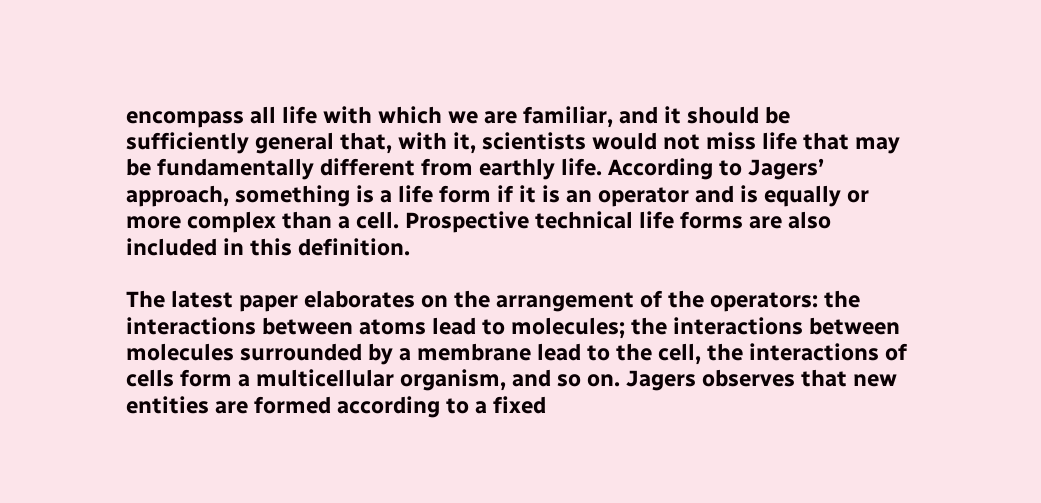encompass all life with which we are familiar, and it should be sufficiently general that, with it, scientists would not miss life that may be fundamentally different from earthly life. According to Jagers’ approach, something is a life form if it is an operator and is equally or more complex than a cell. Prospective technical life forms are also included in this definition.

The latest paper elaborates on the arrangement of the operators: the interactions between atoms lead to molecules; the interactions between molecules surrounded by a membrane lead to the cell, the interactions of cells form a multicellular organism, and so on. Jagers observes that new entities are formed according to a fixed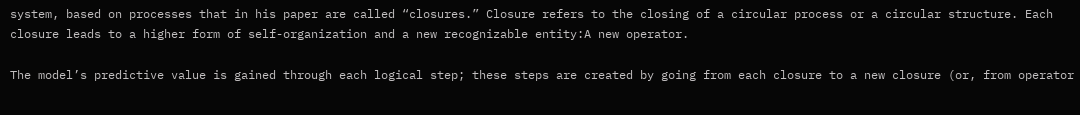system, based on processes that in his paper are called “closures.” Closure refers to the closing of a circular process or a circular structure. Each closure leads to a higher form of self-organization and a new recognizable entity:A new operator.

The model’s predictive value is gained through each logical step; these steps are created by going from each closure to a new closure (or, from operator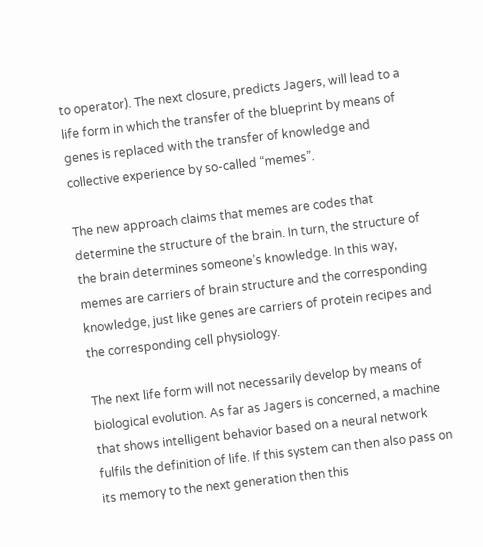to operator). The next closure, predicts Jagers, will lead to a life form in which the transfer of the blueprint by means of genes is replaced with the transfer of knowledge and collective experience by so-called “memes”.

The new approach claims that memes are codes that determine the structure of the brain. In turn, the structure of the brain determines someone’s knowledge. In this way, memes are carriers of brain structure and the corresponding knowledge, just like genes are carriers of protein recipes and the corresponding cell physiology.

The next life form will not necessarily develop by means of biological evolution. As far as Jagers is concerned, a machine that shows intelligent behavior based on a neural network fulfils the definition of life. If this system can then also pass on its memory to the next generation then this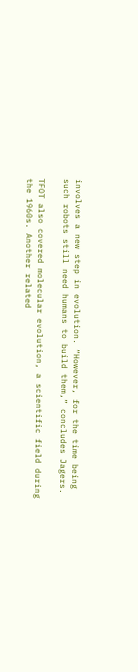involves a new step in evolution. “However, for the time being such robots still need humans to build them,” concludes Jagers.

TFOT also covered molecular evolution, a scientific field during the 1960s. Another related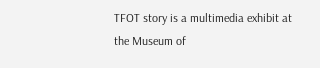TFOT story is a multimedia exhibit at the Museum of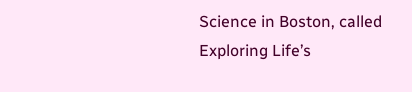Science in Boston, called Exploring Life’s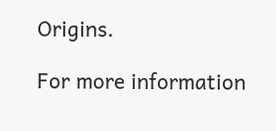Origins.

For more information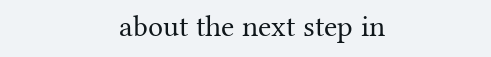about the next step in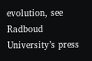evolution, see Radboud University’s press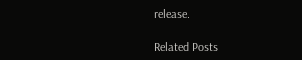release.

Related Posts